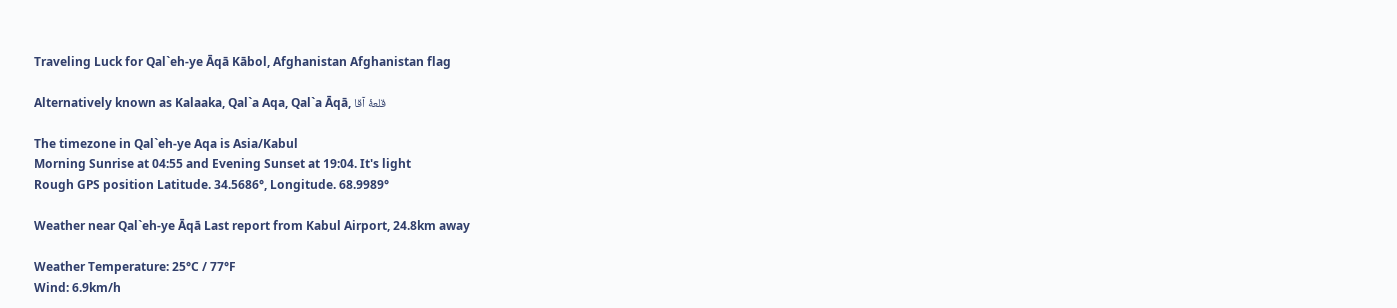Traveling Luck for Qal`eh-ye Āqā Kābol, Afghanistan Afghanistan flag

Alternatively known as Kalaaka, Qal`a Aqa, Qal`a Āqā, قلعۀ آقا

The timezone in Qal`eh-ye Aqa is Asia/Kabul
Morning Sunrise at 04:55 and Evening Sunset at 19:04. It's light
Rough GPS position Latitude. 34.5686°, Longitude. 68.9989°

Weather near Qal`eh-ye Āqā Last report from Kabul Airport, 24.8km away

Weather Temperature: 25°C / 77°F
Wind: 6.9km/h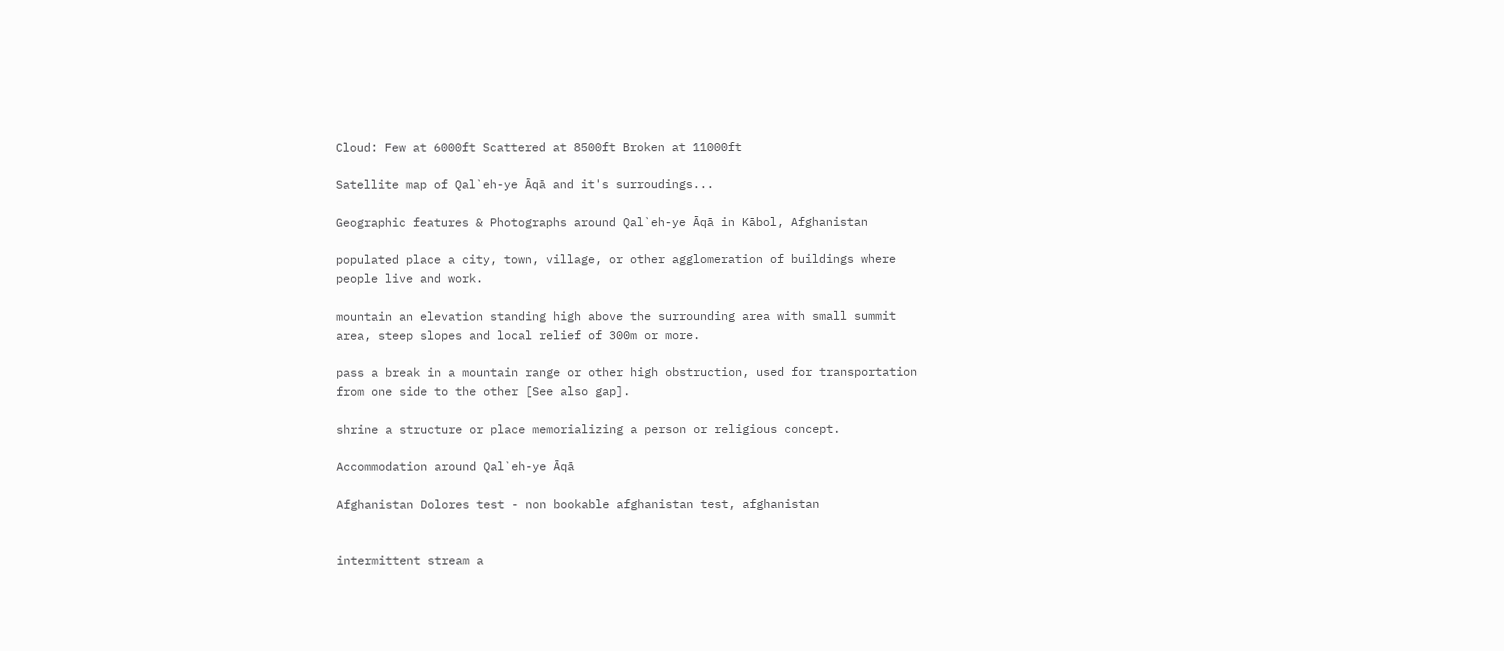Cloud: Few at 6000ft Scattered at 8500ft Broken at 11000ft

Satellite map of Qal`eh-ye Āqā and it's surroudings...

Geographic features & Photographs around Qal`eh-ye Āqā in Kābol, Afghanistan

populated place a city, town, village, or other agglomeration of buildings where people live and work.

mountain an elevation standing high above the surrounding area with small summit area, steep slopes and local relief of 300m or more.

pass a break in a mountain range or other high obstruction, used for transportation from one side to the other [See also gap].

shrine a structure or place memorializing a person or religious concept.

Accommodation around Qal`eh-ye Āqā

Afghanistan Dolores test - non bookable afghanistan test, afghanistan


intermittent stream a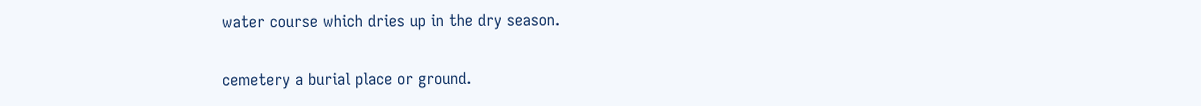water course which dries up in the dry season.

cemetery a burial place or ground.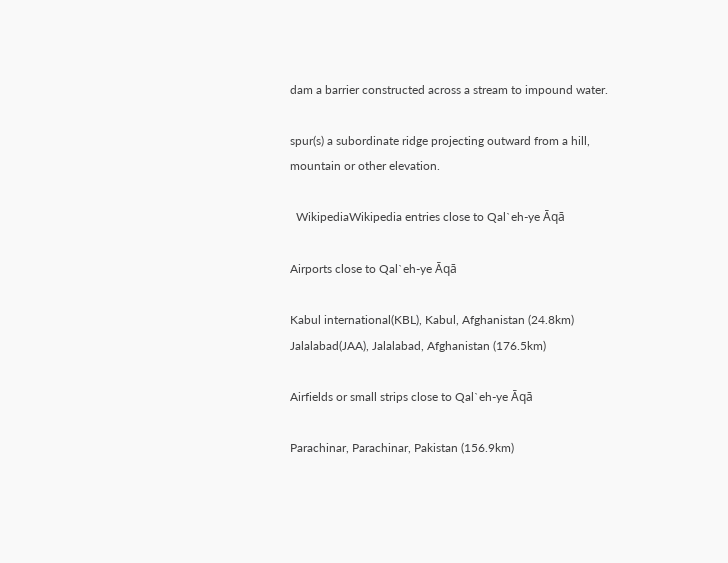dam a barrier constructed across a stream to impound water.

spur(s) a subordinate ridge projecting outward from a hill, mountain or other elevation.

  WikipediaWikipedia entries close to Qal`eh-ye Āqā

Airports close to Qal`eh-ye Āqā

Kabul international(KBL), Kabul, Afghanistan (24.8km)
Jalalabad(JAA), Jalalabad, Afghanistan (176.5km)

Airfields or small strips close to Qal`eh-ye Āqā

Parachinar, Parachinar, Pakistan (156.9km)